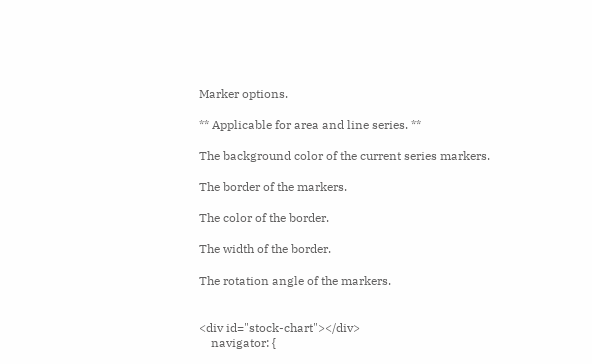Marker options.

** Applicable for area and line series. **

The background color of the current series markers.

The border of the markers.

The color of the border.

The width of the border.

The rotation angle of the markers.


<div id="stock-chart"></div>
    navigator: {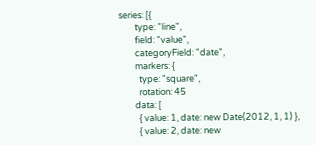series: [{
        type: "line",
        field: "value",
        categoryField: "date",
        markers: {
          type: "square",
          rotation: 45
        data: [
          { value: 1, date: new Date(2012, 1, 1) },
          { value: 2, date: new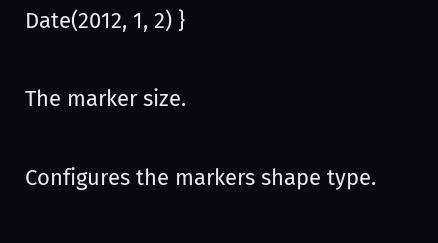Date(2012, 1, 2) }

The marker size.

Configures the markers shape type.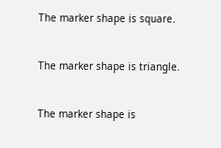The marker shape is square.


The marker shape is triangle.


The marker shape is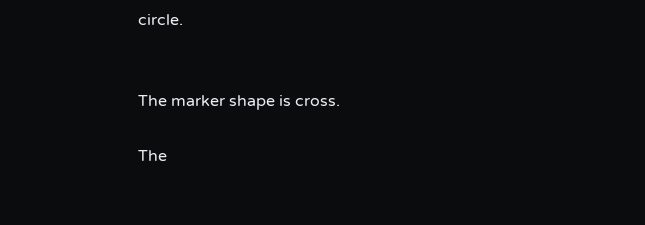circle.


The marker shape is cross.

The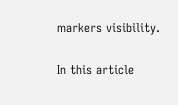markers visibility.

In this article